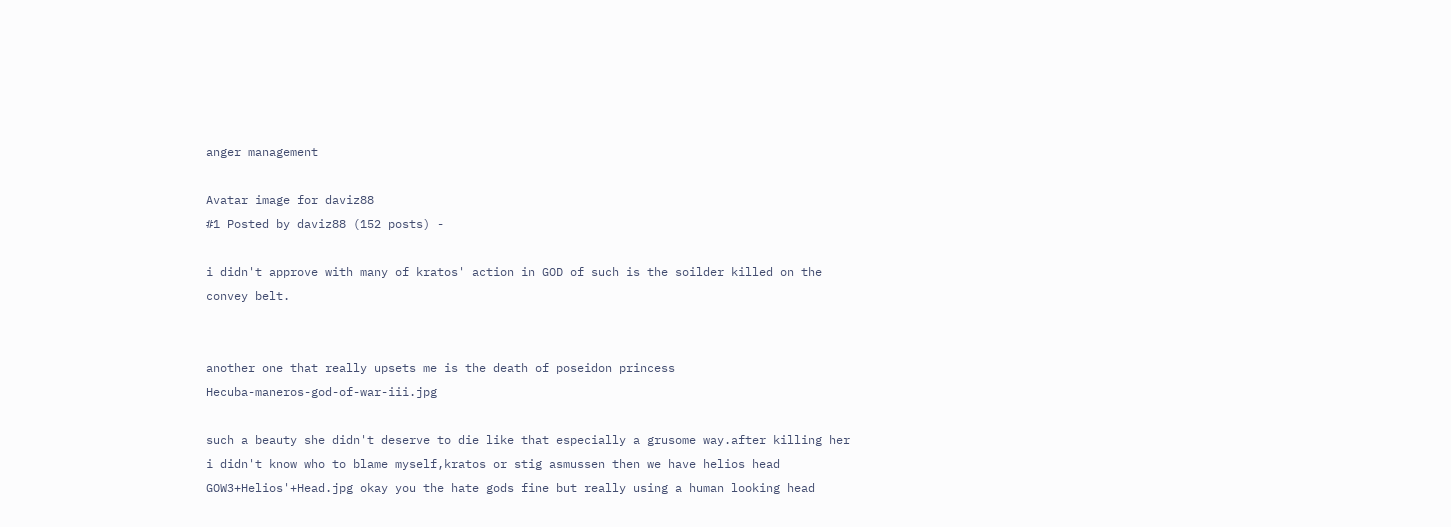anger management

Avatar image for daviz88
#1 Posted by daviz88 (152 posts) -

i didn't approve with many of kratos' action in GOD of such is the soilder killed on the convey belt.


another one that really upsets me is the death of poseidon princess                                                       Hecuba-maneros-god-of-war-iii.jpg

such a beauty she didn't deserve to die like that especially a grusome way.after killing her i didn't know who to blame myself,kratos or stig asmussen then we have helios head                                                                                                                                GOW3+Helios'+Head.jpg okay you the hate gods fine but really using a human looking head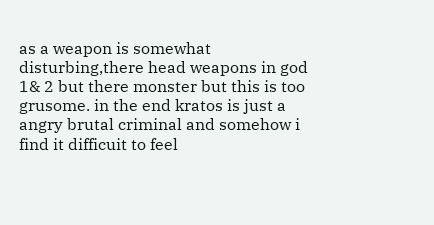as a weapon is somewhat disturbing,there head weapons in god 1& 2 but there monster but this is too grusome. in the end kratos is just a angry brutal criminal and somehow i find it difficuit to feel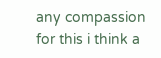any compassion for this i think a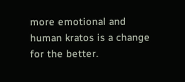more emotional and human kratos is a change for the better.